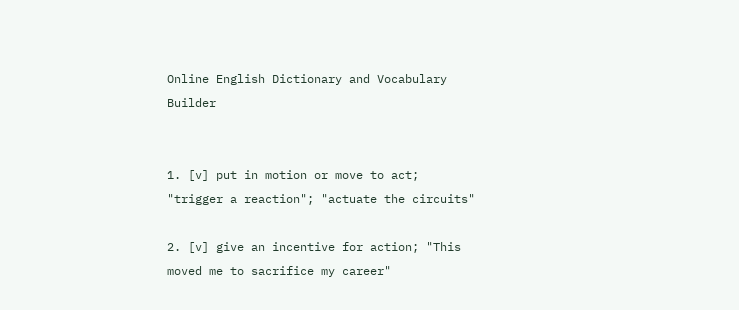Online English Dictionary and Vocabulary Builder


1. [v] put in motion or move to act; "trigger a reaction"; "actuate the circuits"

2. [v] give an incentive for action; "This moved me to sacrifice my career"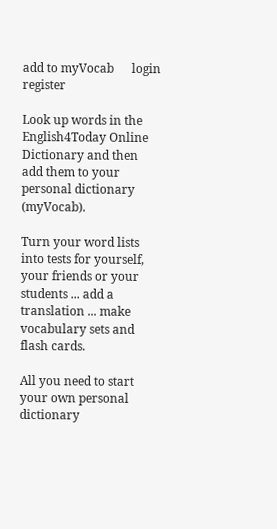add to myVocab      login      register

Look up words in the English4Today Online Dictionary and then add them to your personal dictionary (myVocab).

Turn your word lists into tests for yourself, your friends or your students ... add a translation ... make vocabulary sets and flash cards.

All you need to start your own personal dictionary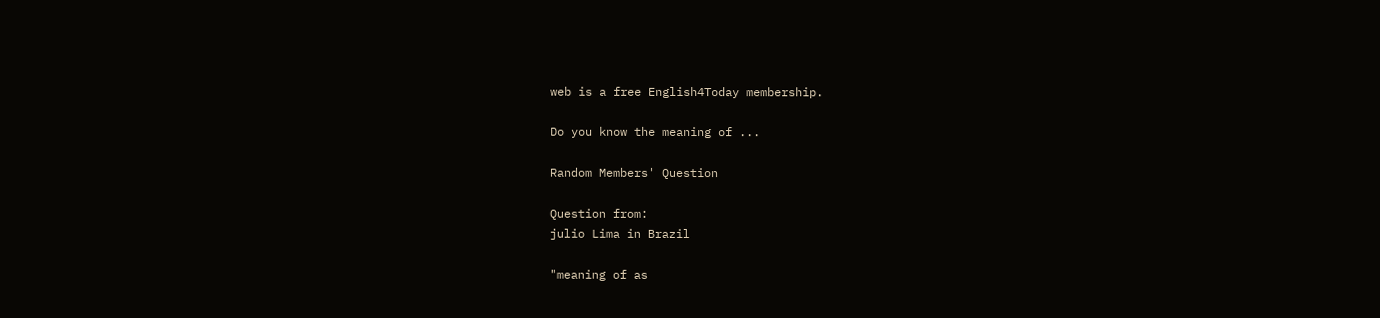web is a free English4Today membership.

Do you know the meaning of ...

Random Members' Question

Question from:
julio Lima in Brazil

"meaning of as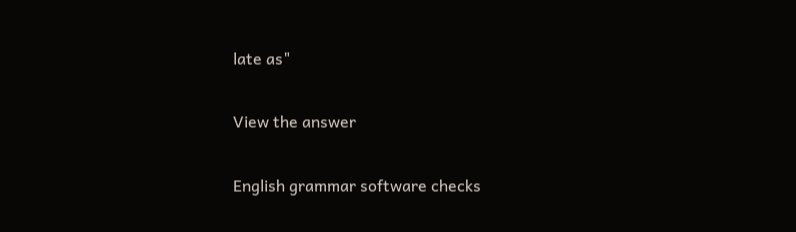late as"

View the answer

English grammar software checks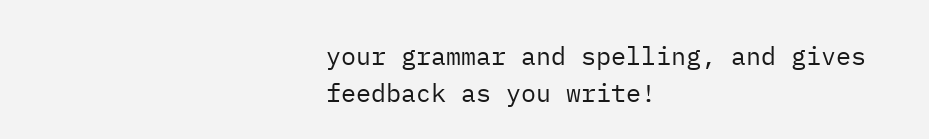your grammar and spelling, and gives feedback as you write!